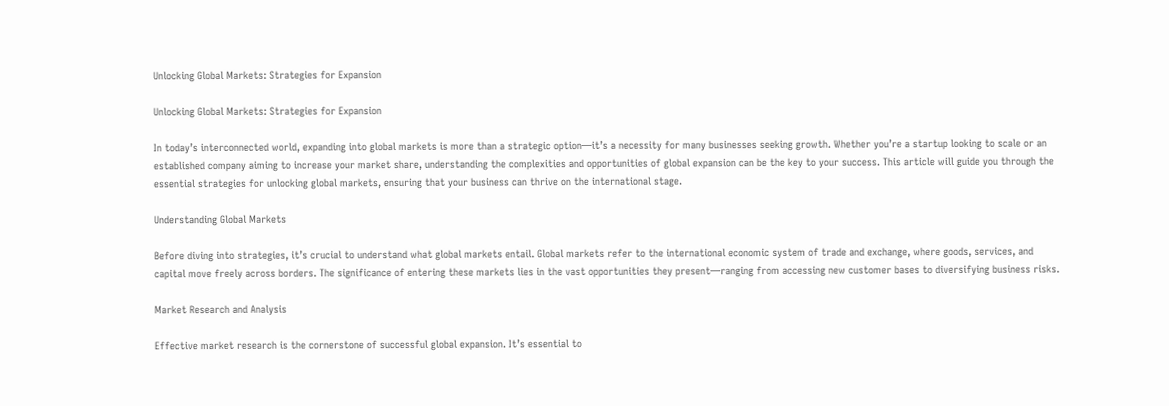Unlocking Global Markets: Strategies for Expansion

Unlocking Global Markets: Strategies for Expansion

In today’s interconnected world, expanding into global markets is more than a strategic option—it’s a necessity for many businesses seeking growth. Whether you’re a startup looking to scale or an established company aiming to increase your market share, understanding the complexities and opportunities of global expansion can be the key to your success. This article will guide you through the essential strategies for unlocking global markets, ensuring that your business can thrive on the international stage.

Understanding Global Markets

Before diving into strategies, it’s crucial to understand what global markets entail. Global markets refer to the international economic system of trade and exchange, where goods, services, and capital move freely across borders. The significance of entering these markets lies in the vast opportunities they present—ranging from accessing new customer bases to diversifying business risks.

Market Research and Analysis

Effective market research is the cornerstone of successful global expansion. It’s essential to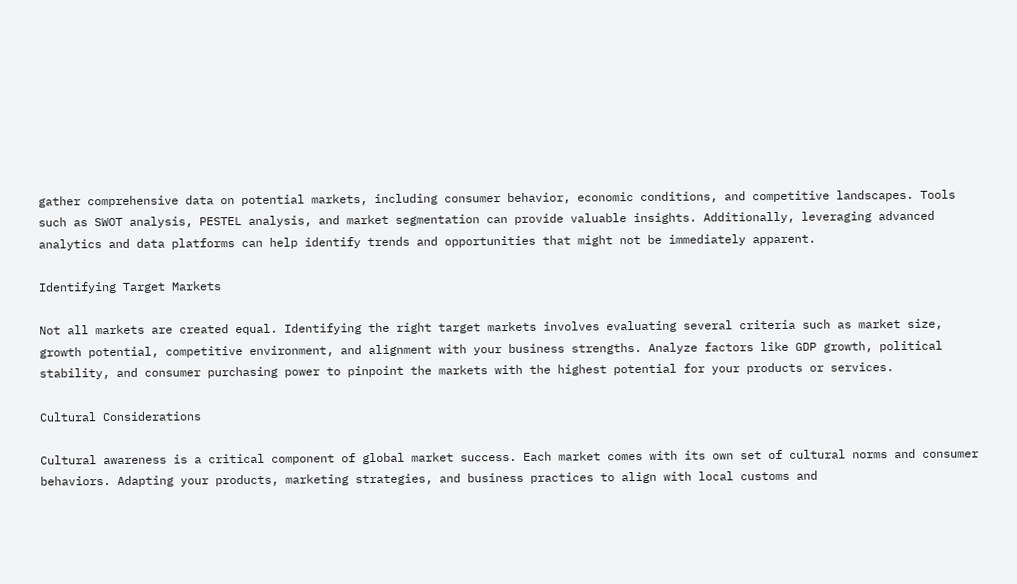gather comprehensive data on potential markets, including consumer behavior, economic conditions, and competitive landscapes. Tools such as SWOT analysis, PESTEL analysis, and market segmentation can provide valuable insights. Additionally, leveraging advanced analytics and data platforms can help identify trends and opportunities that might not be immediately apparent.

Identifying Target Markets

Not all markets are created equal. Identifying the right target markets involves evaluating several criteria such as market size, growth potential, competitive environment, and alignment with your business strengths. Analyze factors like GDP growth, political stability, and consumer purchasing power to pinpoint the markets with the highest potential for your products or services.

Cultural Considerations

Cultural awareness is a critical component of global market success. Each market comes with its own set of cultural norms and consumer behaviors. Adapting your products, marketing strategies, and business practices to align with local customs and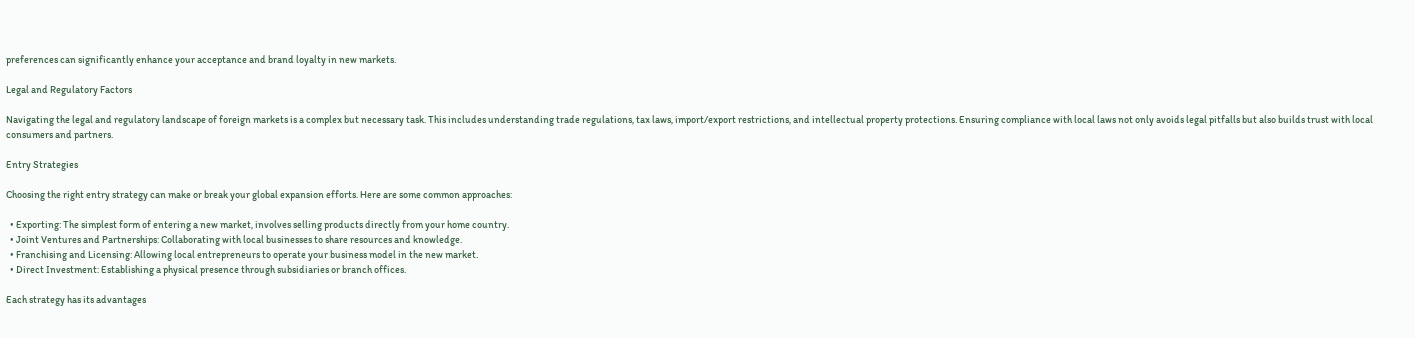preferences can significantly enhance your acceptance and brand loyalty in new markets.

Legal and Regulatory Factors

Navigating the legal and regulatory landscape of foreign markets is a complex but necessary task. This includes understanding trade regulations, tax laws, import/export restrictions, and intellectual property protections. Ensuring compliance with local laws not only avoids legal pitfalls but also builds trust with local consumers and partners.

Entry Strategies

Choosing the right entry strategy can make or break your global expansion efforts. Here are some common approaches:

  • Exporting: The simplest form of entering a new market, involves selling products directly from your home country.
  • Joint Ventures and Partnerships: Collaborating with local businesses to share resources and knowledge.
  • Franchising and Licensing: Allowing local entrepreneurs to operate your business model in the new market.
  • Direct Investment: Establishing a physical presence through subsidiaries or branch offices.

Each strategy has its advantages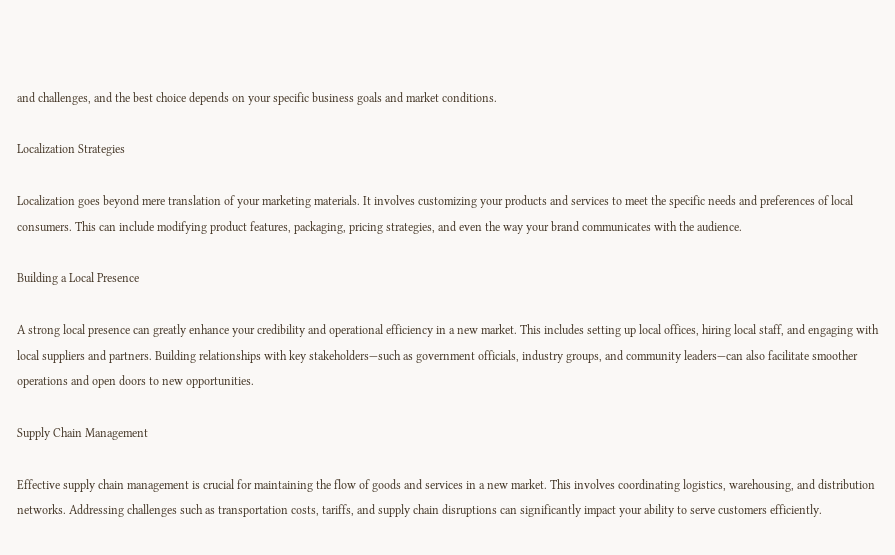and challenges, and the best choice depends on your specific business goals and market conditions.

Localization Strategies

Localization goes beyond mere translation of your marketing materials. It involves customizing your products and services to meet the specific needs and preferences of local consumers. This can include modifying product features, packaging, pricing strategies, and even the way your brand communicates with the audience.

Building a Local Presence

A strong local presence can greatly enhance your credibility and operational efficiency in a new market. This includes setting up local offices, hiring local staff, and engaging with local suppliers and partners. Building relationships with key stakeholders—such as government officials, industry groups, and community leaders—can also facilitate smoother operations and open doors to new opportunities.

Supply Chain Management

Effective supply chain management is crucial for maintaining the flow of goods and services in a new market. This involves coordinating logistics, warehousing, and distribution networks. Addressing challenges such as transportation costs, tariffs, and supply chain disruptions can significantly impact your ability to serve customers efficiently.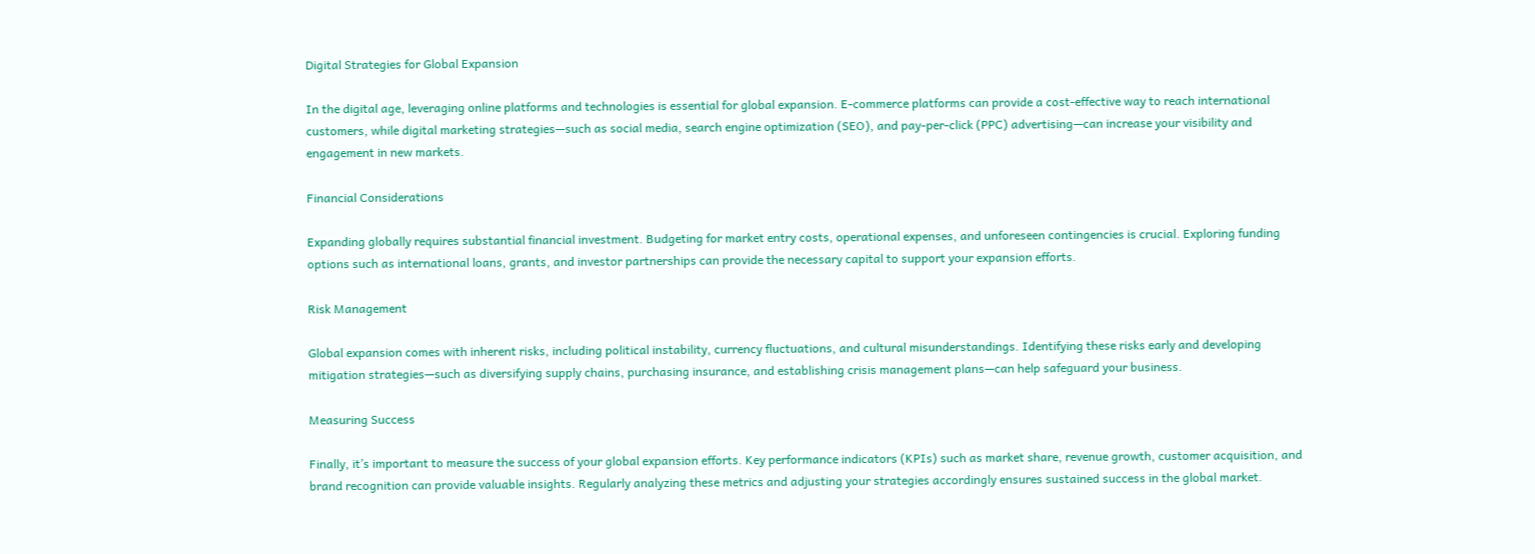Digital Strategies for Global Expansion

In the digital age, leveraging online platforms and technologies is essential for global expansion. E-commerce platforms can provide a cost-effective way to reach international customers, while digital marketing strategies—such as social media, search engine optimization (SEO), and pay-per-click (PPC) advertising—can increase your visibility and engagement in new markets.

Financial Considerations

Expanding globally requires substantial financial investment. Budgeting for market entry costs, operational expenses, and unforeseen contingencies is crucial. Exploring funding options such as international loans, grants, and investor partnerships can provide the necessary capital to support your expansion efforts.

Risk Management

Global expansion comes with inherent risks, including political instability, currency fluctuations, and cultural misunderstandings. Identifying these risks early and developing mitigation strategies—such as diversifying supply chains, purchasing insurance, and establishing crisis management plans—can help safeguard your business.

Measuring Success

Finally, it’s important to measure the success of your global expansion efforts. Key performance indicators (KPIs) such as market share, revenue growth, customer acquisition, and brand recognition can provide valuable insights. Regularly analyzing these metrics and adjusting your strategies accordingly ensures sustained success in the global market.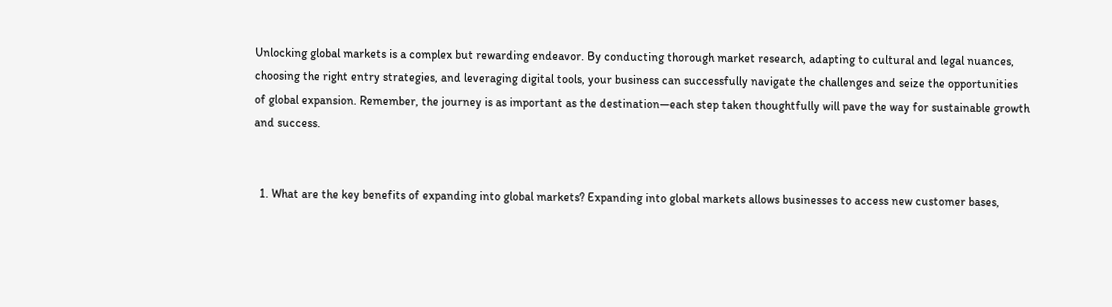Unlocking global markets is a complex but rewarding endeavor. By conducting thorough market research, adapting to cultural and legal nuances, choosing the right entry strategies, and leveraging digital tools, your business can successfully navigate the challenges and seize the opportunities of global expansion. Remember, the journey is as important as the destination—each step taken thoughtfully will pave the way for sustainable growth and success.


  1. What are the key benefits of expanding into global markets? Expanding into global markets allows businesses to access new customer bases,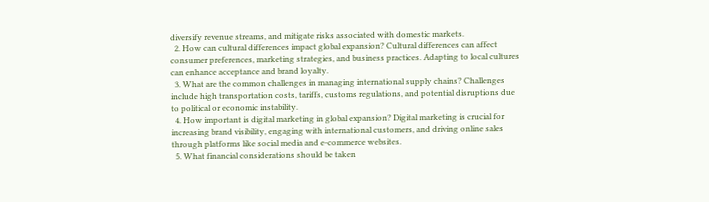diversify revenue streams, and mitigate risks associated with domestic markets.
  2. How can cultural differences impact global expansion? Cultural differences can affect consumer preferences, marketing strategies, and business practices. Adapting to local cultures can enhance acceptance and brand loyalty.
  3. What are the common challenges in managing international supply chains? Challenges include high transportation costs, tariffs, customs regulations, and potential disruptions due to political or economic instability.
  4. How important is digital marketing in global expansion? Digital marketing is crucial for increasing brand visibility, engaging with international customers, and driving online sales through platforms like social media and e-commerce websites.
  5. What financial considerations should be taken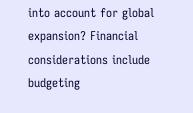into account for global expansion? Financial considerations include budgeting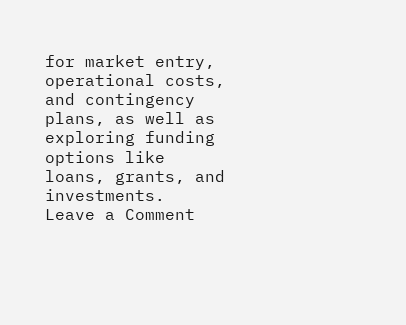for market entry, operational costs, and contingency plans, as well as exploring funding options like loans, grants, and investments.
Leave a Comment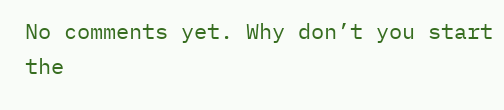No comments yet. Why don’t you start the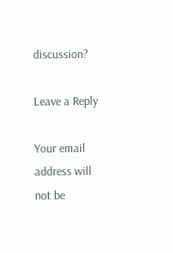discussion?

Leave a Reply

Your email address will not be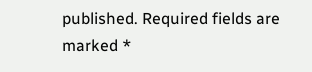published. Required fields are marked *